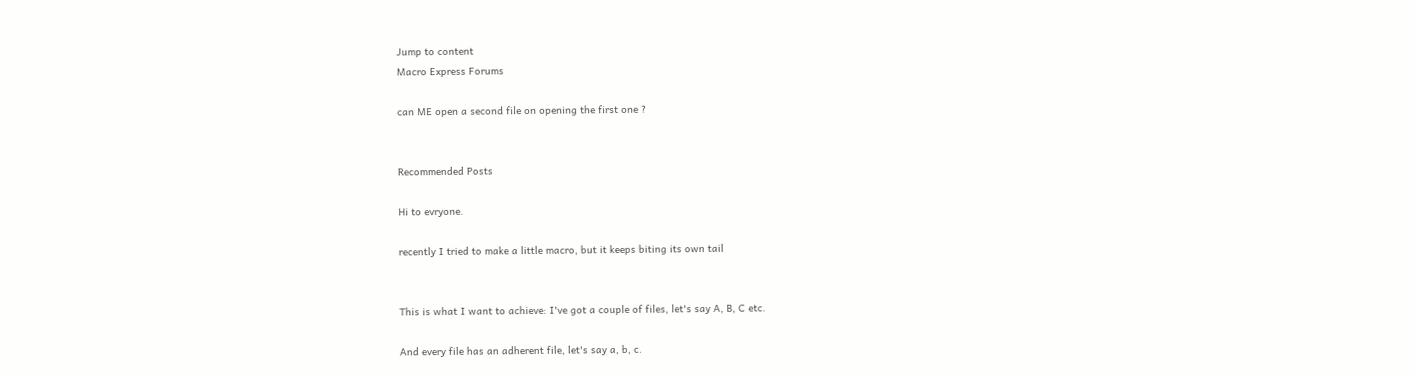Jump to content
Macro Express Forums

can ME open a second file on opening the first one ?


Recommended Posts

Hi to evryone.

recently I tried to make a little macro, but it keeps biting its own tail


This is what I want to achieve: I've got a couple of files, let's say A, B, C etc.

And every file has an adherent file, let's say a, b, c.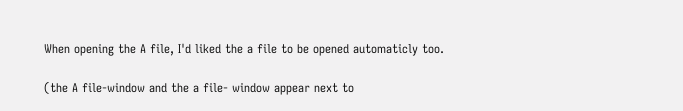When opening the A file, I'd liked the a file to be opened automaticly too.

(the A file-window and the a file- window appear next to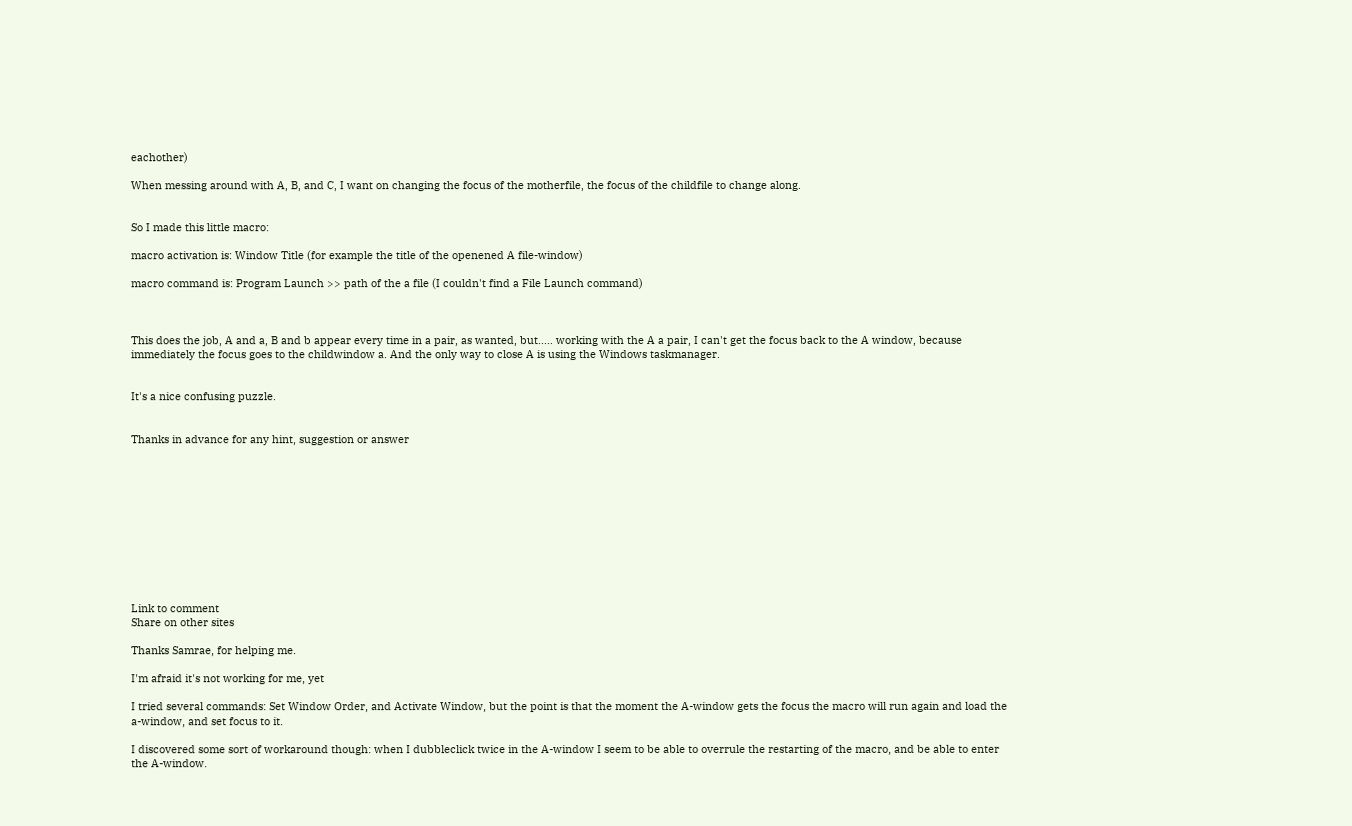eachother)

When messing around with A, B, and C, I want on changing the focus of the motherfile, the focus of the childfile to change along.


So I made this little macro:

macro activation is: Window Title (for example the title of the openened A file-window)

macro command is: Program Launch >> path of the a file (I couldn't find a File Launch command)



This does the job, A and a, B and b appear every time in a pair, as wanted, but..... working with the A a pair, I can't get the focus back to the A window, because immediately the focus goes to the childwindow a. And the only way to close A is using the Windows taskmanager.


It's a nice confusing puzzle.


Thanks in advance for any hint, suggestion or answer











Link to comment
Share on other sites

Thanks Samrae, for helping me.

I'm afraid it's not working for me, yet

I tried several commands: Set Window Order, and Activate Window, but the point is that the moment the A-window gets the focus the macro will run again and load the a-window, and set focus to it.

I discovered some sort of workaround though: when I dubbleclick twice in the A-window I seem to be able to overrule the restarting of the macro, and be able to enter the A-window.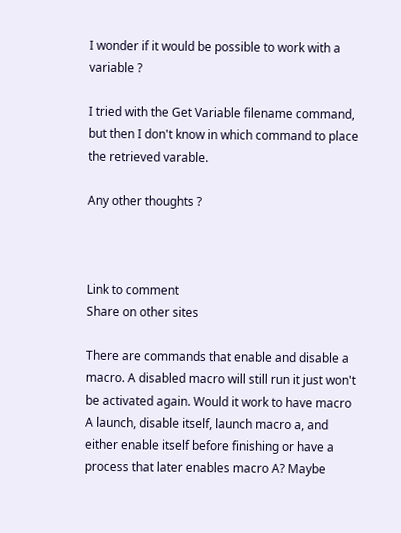I wonder if it would be possible to work with a variable ?

I tried with the Get Variable filename command, but then I don't know in which command to place the retrieved varable.

Any other thoughts ?



Link to comment
Share on other sites

There are commands that enable and disable a macro. A disabled macro will still run it just won't be activated again. Would it work to have macro A launch, disable itself, launch macro a, and either enable itself before finishing or have a process that later enables macro A? Maybe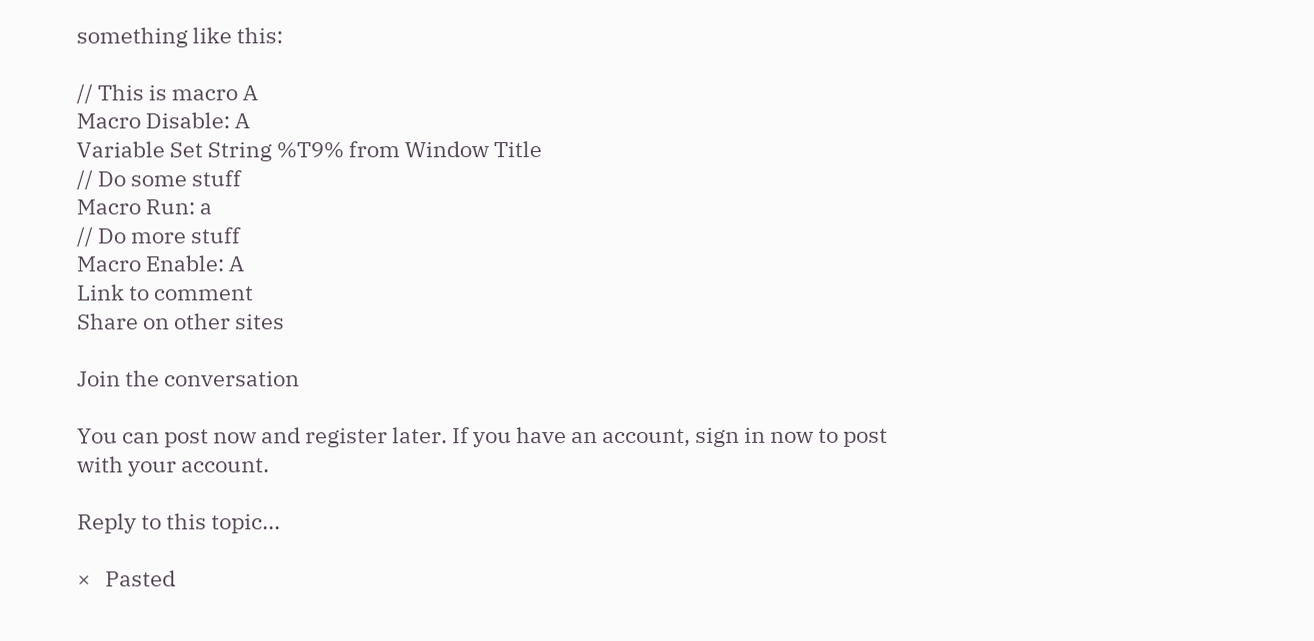something like this:

// This is macro A
Macro Disable: A
Variable Set String %T9% from Window Title
// Do some stuff
Macro Run: a
// Do more stuff
Macro Enable: A
Link to comment
Share on other sites

Join the conversation

You can post now and register later. If you have an account, sign in now to post with your account.

Reply to this topic...

×   Pasted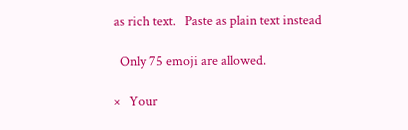as rich text.   Paste as plain text instead

  Only 75 emoji are allowed.

×   Your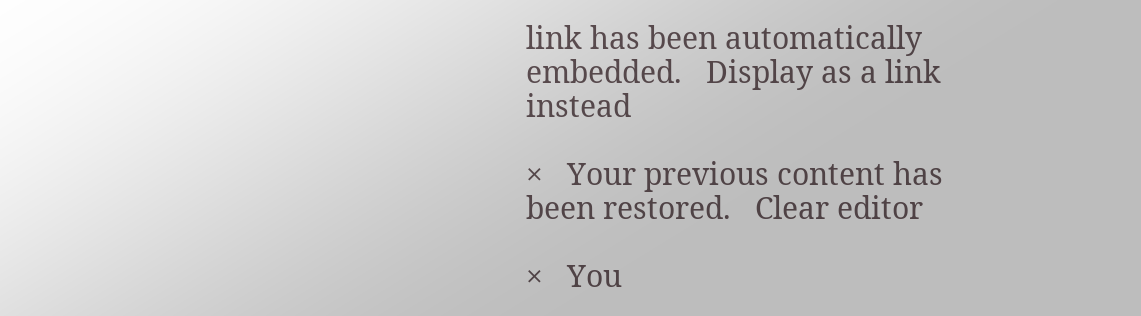link has been automatically embedded.   Display as a link instead

×   Your previous content has been restored.   Clear editor

×   You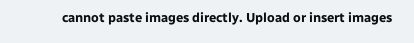cannot paste images directly. Upload or insert images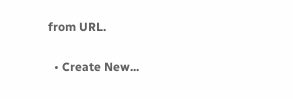from URL.

  • Create New...